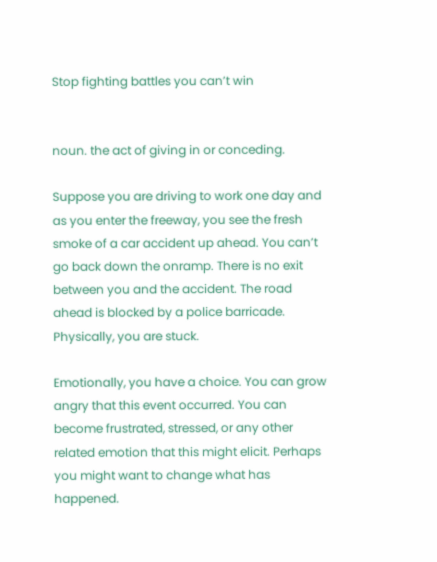Stop fighting battles you can’t win


noun. the act of giving in or conceding.

Suppose you are driving to work one day and as you enter the freeway, you see the fresh smoke of a car accident up ahead. You can’t go back down the onramp. There is no exit between you and the accident. The road ahead is blocked by a police barricade. Physically, you are stuck.

Emotionally, you have a choice. You can grow angry that this event occurred. You can become frustrated, stressed, or any other related emotion that this might elicit. Perhaps you might want to change what has happened.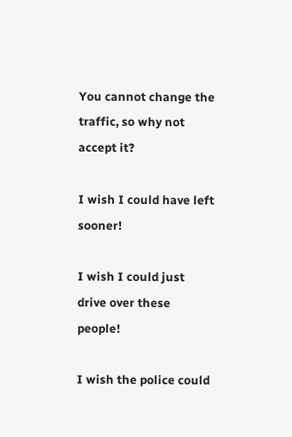You cannot change the traffic, so why not accept it?

I wish I could have left sooner!

I wish I could just drive over these people!

I wish the police could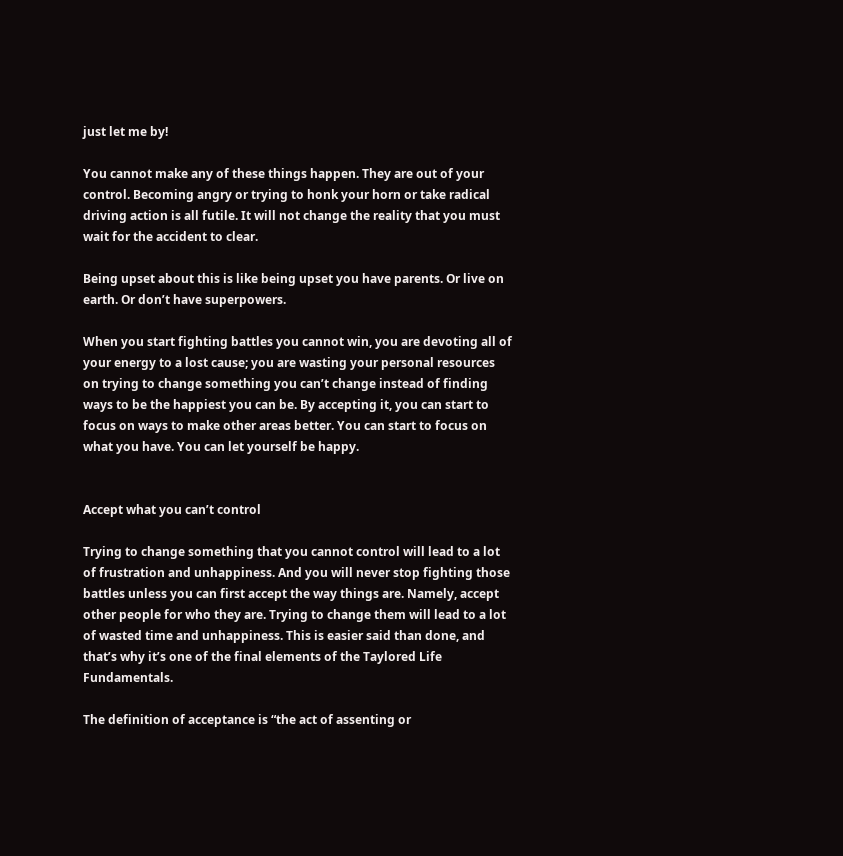just let me by!

You cannot make any of these things happen. They are out of your control. Becoming angry or trying to honk your horn or take radical driving action is all futile. It will not change the reality that you must wait for the accident to clear.

Being upset about this is like being upset you have parents. Or live on earth. Or don’t have superpowers.

When you start fighting battles you cannot win, you are devoting all of your energy to a lost cause; you are wasting your personal resources on trying to change something you can’t change instead of finding ways to be the happiest you can be. By accepting it, you can start to focus on ways to make other areas better. You can start to focus on what you have. You can let yourself be happy.


Accept what you can’t control

Trying to change something that you cannot control will lead to a lot of frustration and unhappiness. And you will never stop fighting those battles unless you can first accept the way things are. Namely, accept other people for who they are. Trying to change them will lead to a lot of wasted time and unhappiness. This is easier said than done, and that’s why it’s one of the final elements of the Taylored Life Fundamentals.

The definition of acceptance is “the act of assenting or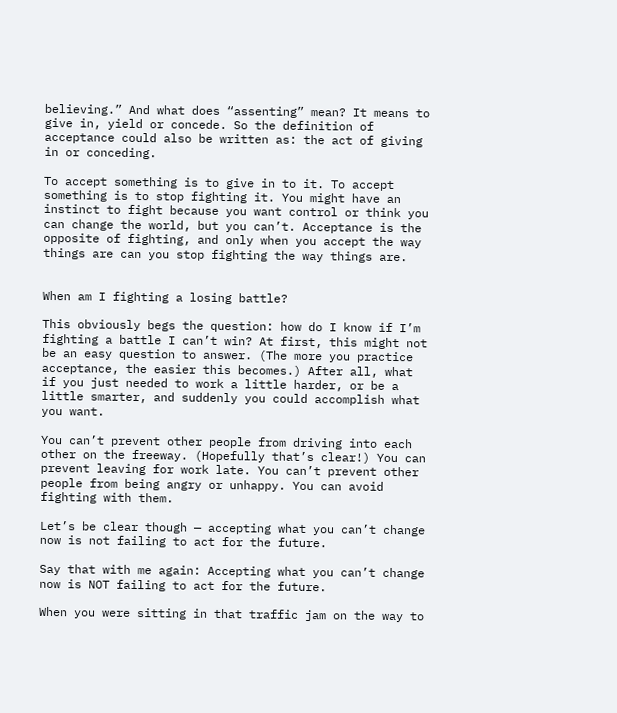believing.” And what does “assenting” mean? It means to give in, yield or concede. So the definition of acceptance could also be written as: the act of giving in or conceding.

To accept something is to give in to it. To accept something is to stop fighting it. You might have an instinct to fight because you want control or think you can change the world, but you can’t. Acceptance is the opposite of fighting, and only when you accept the way things are can you stop fighting the way things are.


When am I fighting a losing battle?

This obviously begs the question: how do I know if I’m fighting a battle I can’t win? At first, this might not be an easy question to answer. (The more you practice acceptance, the easier this becomes.) After all, what if you just needed to work a little harder, or be a little smarter, and suddenly you could accomplish what you want.

You can’t prevent other people from driving into each other on the freeway. (Hopefully that’s clear!) You can prevent leaving for work late. You can’t prevent other people from being angry or unhappy. You can avoid fighting with them.

Let’s be clear though — accepting what you can’t change now is not failing to act for the future.

Say that with me again: Accepting what you can’t change now is NOT failing to act for the future.

When you were sitting in that traffic jam on the way to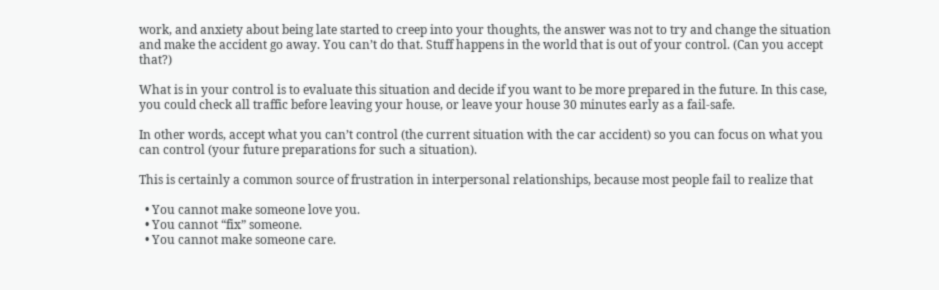work, and anxiety about being late started to creep into your thoughts, the answer was not to try and change the situation and make the accident go away. You can’t do that. Stuff happens in the world that is out of your control. (Can you accept that?)

What is in your control is to evaluate this situation and decide if you want to be more prepared in the future. In this case, you could check all traffic before leaving your house, or leave your house 30 minutes early as a fail-safe.

In other words, accept what you can’t control (the current situation with the car accident) so you can focus on what you can control (your future preparations for such a situation).

This is certainly a common source of frustration in interpersonal relationships, because most people fail to realize that

  • You cannot make someone love you.
  • You cannot “fix” someone.
  • You cannot make someone care.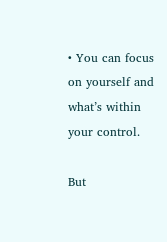• You can focus on yourself and what’s within your control.

But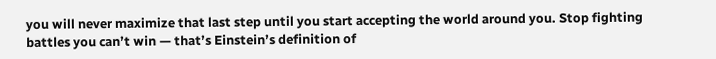you will never maximize that last step until you start accepting the world around you. Stop fighting battles you can’t win — that’s Einstein’s definition of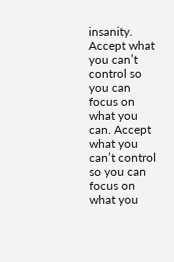insanity. Accept what you can’t control so you can focus on what you can. Accept what you can’t control so you can focus on what you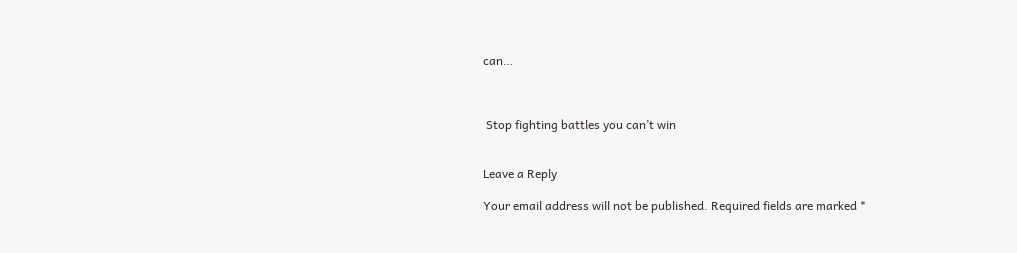can…



 Stop fighting battles you can’t win


Leave a Reply

Your email address will not be published. Required fields are marked *